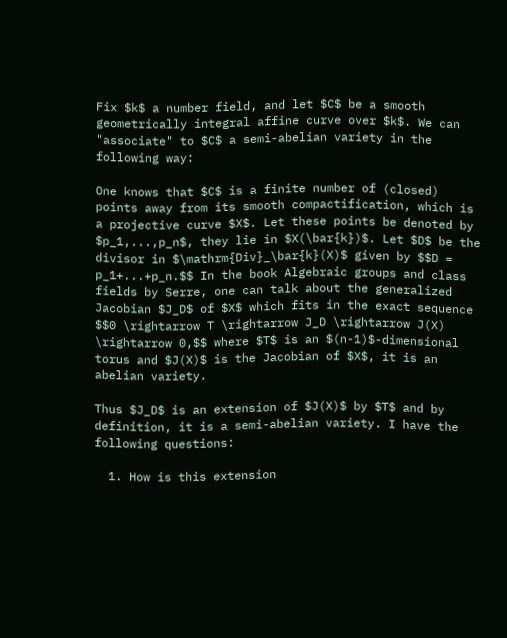Fix $k$ a number field, and let $C$ be a smooth geometrically integral affine curve over $k$. We can "associate" to $C$ a semi-abelian variety in the following way:

One knows that $C$ is a finite number of (closed) points away from its smooth compactification, which is a projective curve $X$. Let these points be denoted by $p_1,...,p_n$, they lie in $X(\bar{k})$. Let $D$ be the divisor in $\mathrm{Div}_\bar{k}(X)$ given by $$D = p_1+...+p_n.$$ In the book Algebraic groups and class fields by Serre, one can talk about the generalized Jacobian $J_D$ of $X$ which fits in the exact sequence $$0 \rightarrow T \rightarrow J_D \rightarrow J(X) \rightarrow 0,$$ where $T$ is an $(n-1)$-dimensional torus and $J(X)$ is the Jacobian of $X$, it is an abelian variety.

Thus $J_D$ is an extension of $J(X)$ by $T$ and by definition, it is a semi-abelian variety. I have the following questions:

  1. How is this extension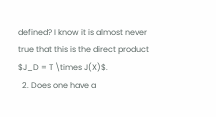defined? I know it is almost never true that this is the direct product $J_D = T \times J(X)$.
  2. Does one have a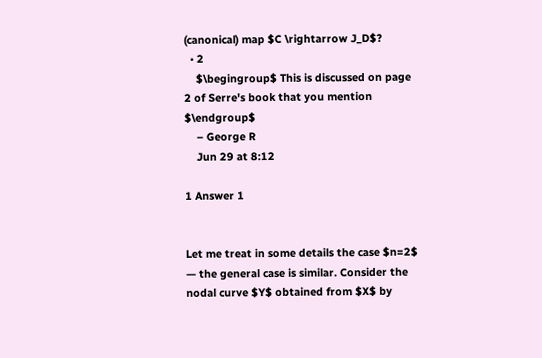(canonical) map $C \rightarrow J_D$?
  • 2
    $\begingroup$ This is discussed on page 2 of Serre's book that you mention $\endgroup$
    – George R
    Jun 29 at 8:12

1 Answer 1


Let me treat in some details the case $n=2$ — the general case is similar. Consider the nodal curve $Y$ obtained from $X$ by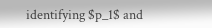identifying $p_1$ and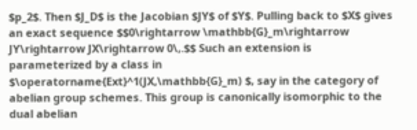$p_2$. Then $J_D$ is the Jacobian $JY$ of $Y$. Pulling back to $X$ gives an exact sequence $$0\rightarrow \mathbb{G}_m\rightarrow JY\rightarrow JX\rightarrow 0\,.$$ Such an extension is parameterized by a class in $\operatorname{Ext}^1(JX,\mathbb{G}_m) $, say in the category of abelian group schemes. This group is canonically isomorphic to the dual abelian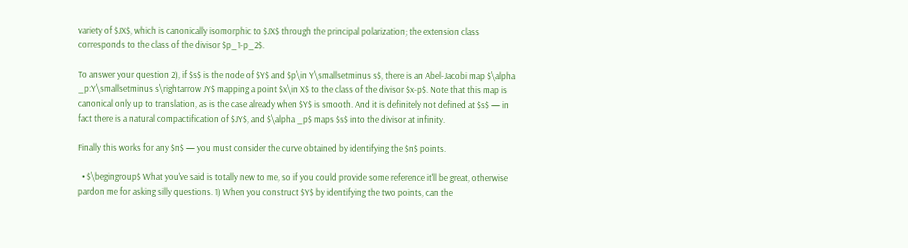variety of $JX$, which is canonically isomorphic to $JX$ through the principal polarization; the extension class corresponds to the class of the divisor $p_1-p_2$.

To answer your question 2), if $s$ is the node of $Y$ and $p\in Y\smallsetminus s$, there is an Abel-Jacobi map $\alpha _p:Y\smallsetminus s\rightarrow JY$ mapping a point $x\in X$ to the class of the divisor $x-p$. Note that this map is canonical only up to translation, as is the case already when $Y$ is smooth. And it is definitely not defined at $s$ — in fact there is a natural compactification of $JY$, and $\alpha _p$ maps $s$ into the divisor at infinity.

Finally this works for any $n$ — you must consider the curve obtained by identifying the $n$ points.

  • $\begingroup$ What you've said is totally new to me, so if you could provide some reference it'll be great, otherwise pardon me for asking silly questions. 1) When you construct $Y$ by identifying the two points, can the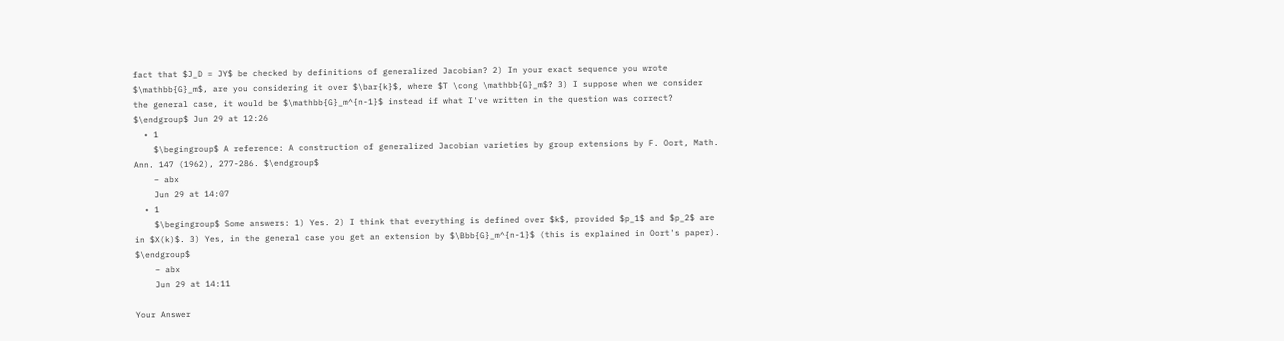fact that $J_D = JY$ be checked by definitions of generalized Jacobian? 2) In your exact sequence you wrote $\mathbb{G}_m$, are you considering it over $\bar{k}$, where $T \cong \mathbb{G}_m$? 3) I suppose when we consider the general case, it would be $\mathbb{G}_m^{n-1}$ instead if what I've written in the question was correct? $\endgroup$ Jun 29 at 12:26
  • 1
    $\begingroup$ A reference: A construction of generalized Jacobian varieties by group extensions by F. Oort, Math. Ann. 147 (1962), 277-286. $\endgroup$
    – abx
    Jun 29 at 14:07
  • 1
    $\begingroup$ Some answers: 1) Yes. 2) I think that everything is defined over $k$, provided $p_1$ and $p_2$ are in $X(k)$. 3) Yes, in the general case you get an extension by $\Bbb{G}_m^{n-1}$ (this is explained in Oort's paper). $\endgroup$
    – abx
    Jun 29 at 14:11

Your Answer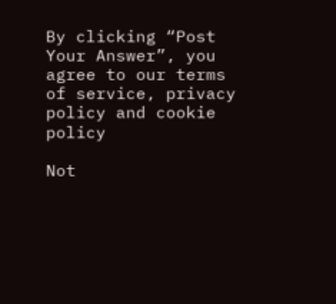By clicking “Post Your Answer”, you agree to our terms of service, privacy policy and cookie policy

Not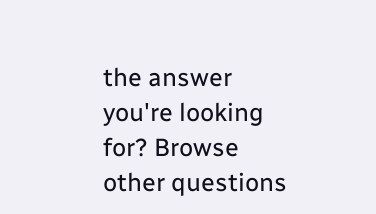the answer you're looking for? Browse other questions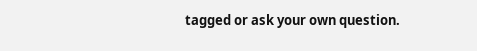tagged or ask your own question.